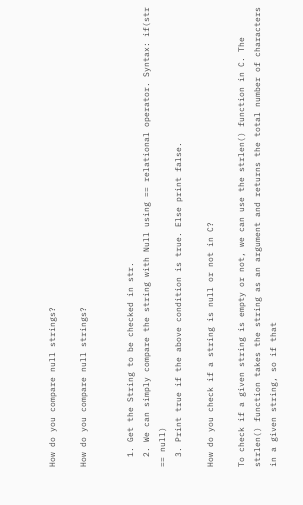How do you compare null strings?

How do you compare null strings?


  1. Get the String to be checked in str.
  2. We can simply compare the string with Null using == relational operator. Syntax: if(str == null)
  3. Print true if the above condition is true. Else print false.

How do you check if a string is null or not in C?

To check if a given string is empty or not, we can use the strlen() function in C. The strlen() function takes the string as an argument and returns the total number of characters in a given string, so if that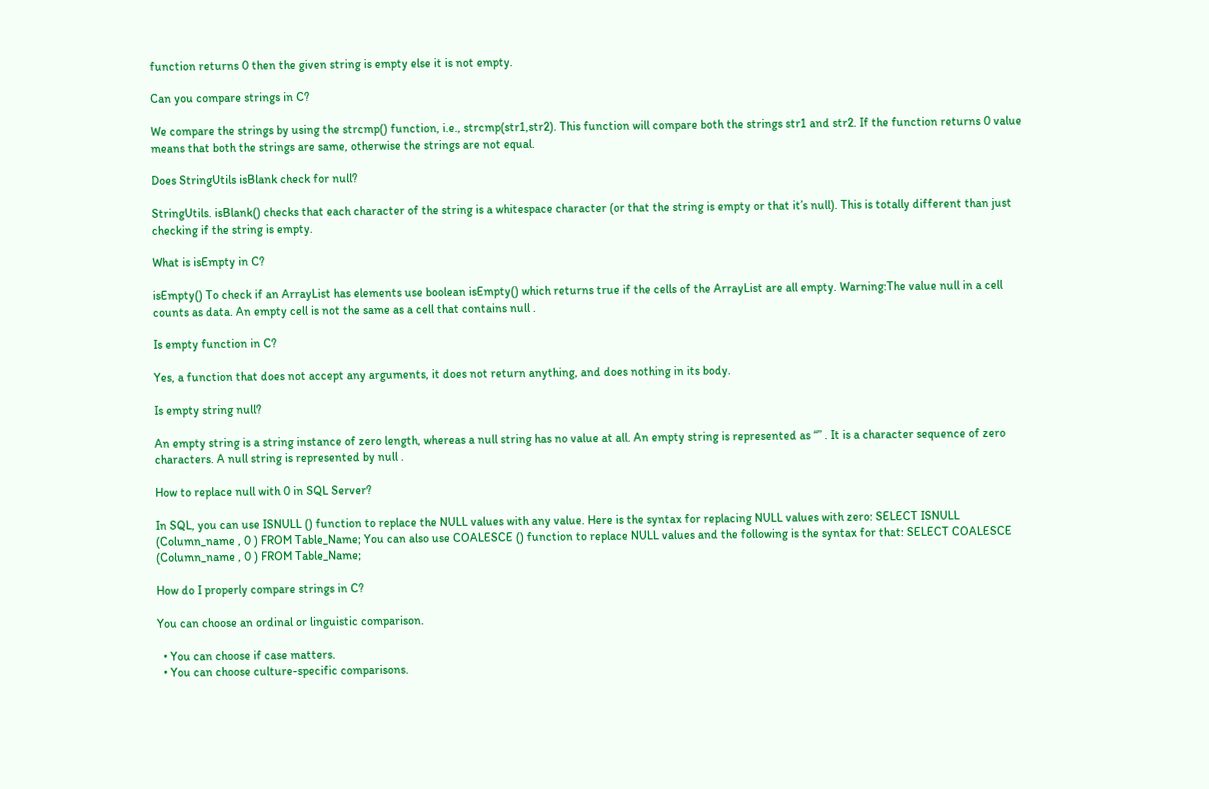function returns 0 then the given string is empty else it is not empty.

Can you compare strings in C?

We compare the strings by using the strcmp() function, i.e., strcmp(str1,str2). This function will compare both the strings str1 and str2. If the function returns 0 value means that both the strings are same, otherwise the strings are not equal.

Does StringUtils isBlank check for null?

StringUtils. isBlank() checks that each character of the string is a whitespace character (or that the string is empty or that it’s null). This is totally different than just checking if the string is empty.

What is isEmpty in C?

isEmpty() To check if an ArrayList has elements use boolean isEmpty() which returns true if the cells of the ArrayList are all empty. Warning:The value null in a cell counts as data. An empty cell is not the same as a cell that contains null .

Is empty function in C?

Yes, a function that does not accept any arguments, it does not return anything, and does nothing in its body.

Is empty string null?

An empty string is a string instance of zero length, whereas a null string has no value at all. An empty string is represented as “” . It is a character sequence of zero characters. A null string is represented by null .

How to replace null with 0 in SQL Server?

In SQL, you can use ISNULL () function to replace the NULL values with any value. Here is the syntax for replacing NULL values with zero: SELECT ISNULL (Column_name , 0 ) FROM Table_Name; You can also use COALESCE () function to replace NULL values and the following is the syntax for that: SELECT COALESCE (Column_name , 0 ) FROM Table_Name;

How do I properly compare strings in C?

You can choose an ordinal or linguistic comparison.

  • You can choose if case matters.
  • You can choose culture-specific comparisons.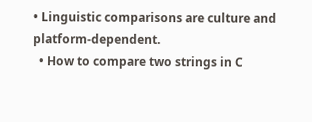• Linguistic comparisons are culture and platform-dependent.
  • How to compare two strings in C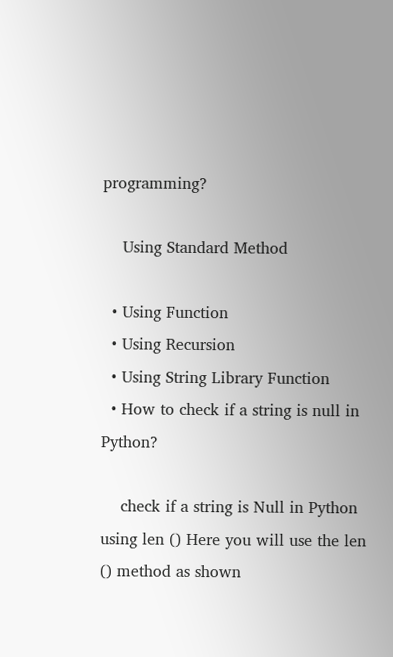programming?

    Using Standard Method

  • Using Function
  • Using Recursion
  • Using String Library Function
  • How to check if a string is null in Python?

    check if a string is Null in Python using len () Here you will use the len () method as shown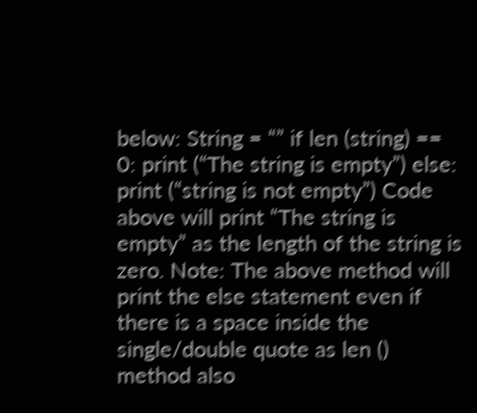below: String = “” if len (string) == 0: print (“The string is empty”) else: print (“string is not empty”) Code above will print “The string is empty” as the length of the string is zero. Note: The above method will print the else statement even if there is a space inside the single/double quote as len () method also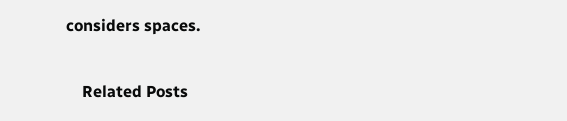considers spaces.

    Related Posts